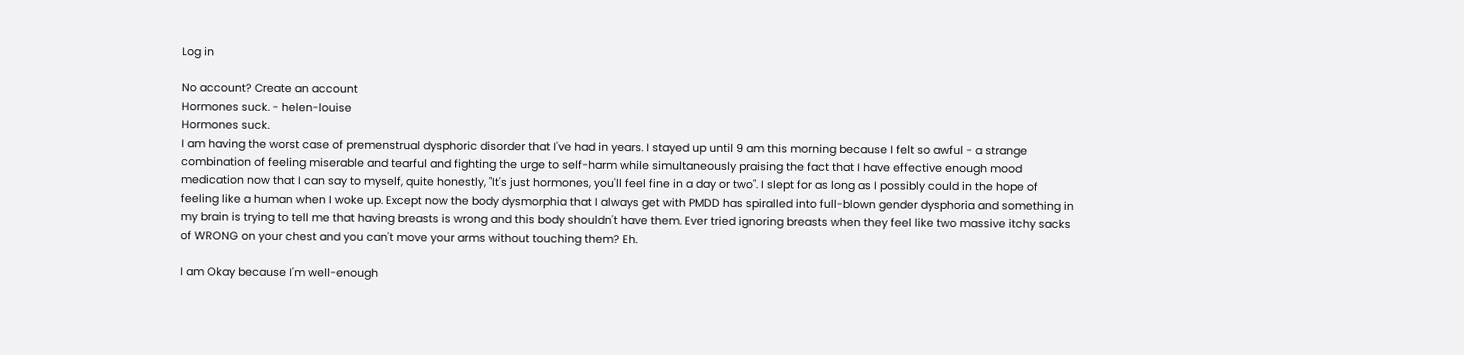Log in

No account? Create an account
Hormones suck. - helen-louise
Hormones suck.
I am having the worst case of premenstrual dysphoric disorder that I've had in years. I stayed up until 9 am this morning because I felt so awful - a strange combination of feeling miserable and tearful and fighting the urge to self-harm while simultaneously praising the fact that I have effective enough mood medication now that I can say to myself, quite honestly, "It's just hormones, you'll feel fine in a day or two". I slept for as long as I possibly could in the hope of feeling like a human when I woke up. Except now the body dysmorphia that I always get with PMDD has spiralled into full-blown gender dysphoria and something in my brain is trying to tell me that having breasts is wrong and this body shouldn't have them. Ever tried ignoring breasts when they feel like two massive itchy sacks of WRONG on your chest and you can't move your arms without touching them? Eh.

I am Okay because I'm well-enough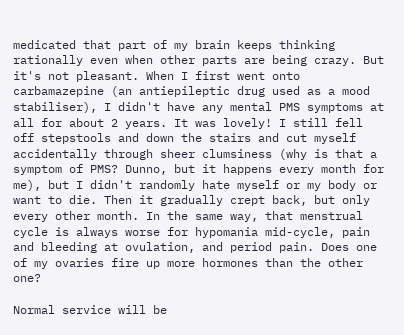medicated that part of my brain keeps thinking rationally even when other parts are being crazy. But it's not pleasant. When I first went onto carbamazepine (an antiepileptic drug used as a mood stabiliser), I didn't have any mental PMS symptoms at all for about 2 years. It was lovely! I still fell off stepstools and down the stairs and cut myself accidentally through sheer clumsiness (why is that a symptom of PMS? Dunno, but it happens every month for me), but I didn't randomly hate myself or my body or want to die. Then it gradually crept back, but only every other month. In the same way, that menstrual cycle is always worse for hypomania mid-cycle, pain and bleeding at ovulation, and period pain. Does one of my ovaries fire up more hormones than the other one?

Normal service will be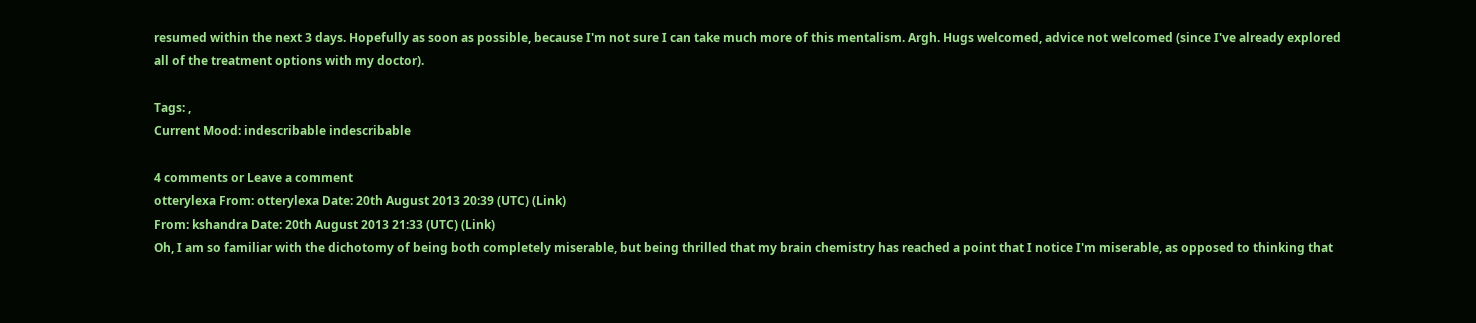resumed within the next 3 days. Hopefully as soon as possible, because I'm not sure I can take much more of this mentalism. Argh. Hugs welcomed, advice not welcomed (since I've already explored all of the treatment options with my doctor).

Tags: ,
Current Mood: indescribable indescribable

4 comments or Leave a comment
otterylexa From: otterylexa Date: 20th August 2013 20:39 (UTC) (Link)
From: kshandra Date: 20th August 2013 21:33 (UTC) (Link)
Oh, I am so familiar with the dichotomy of being both completely miserable, but being thrilled that my brain chemistry has reached a point that I notice I'm miserable, as opposed to thinking that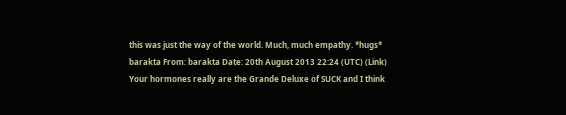this was just the way of the world. Much, much empathy. *hugs*
barakta From: barakta Date: 20th August 2013 22:24 (UTC) (Link)
Your hormones really are the Grande Deluxe of SUCK and I think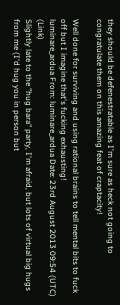they should be defenestratable as I'm sure as heck not going to congratulate them on this amazing feat of craptacity!

Well done for surviving and using rational brains to tell mental bits to fuck off but I imagine that's fucking exhausting!
luminare_ardua From: luminare_ardua Date: 23rd August 2013 09:54 (UTC) (Link)
Slightly late to the "hug bara" party, I'm afraid, but lots of virtual big hugs from me (I'd hug you in person but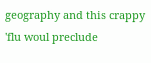geography and this crappy 'flu woul preclude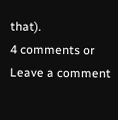that).
4 comments or Leave a comment